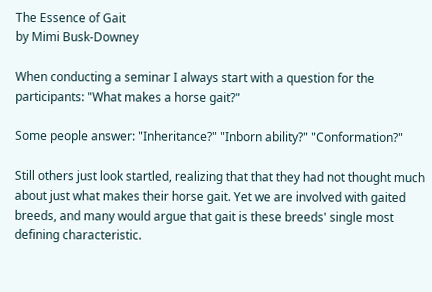The Essence of Gait
by Mimi Busk-Downey

When conducting a seminar I always start with a question for the participants: "What makes a horse gait?"

Some people answer: "Inheritance?" "Inborn ability?" "Conformation?"

Still others just look startled, realizing that that they had not thought much about just what makes their horse gait. Yet we are involved with gaited breeds, and many would argue that gait is these breeds' single most defining characteristic.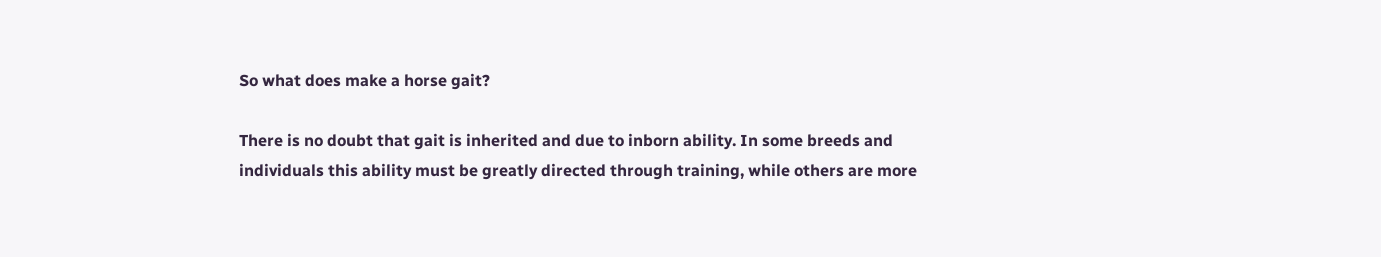So what does make a horse gait?

There is no doubt that gait is inherited and due to inborn ability. In some breeds and individuals this ability must be greatly directed through training, while others are more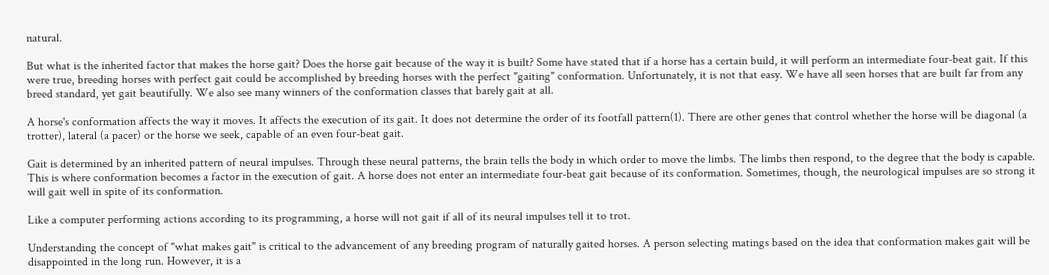natural.

But what is the inherited factor that makes the horse gait? Does the horse gait because of the way it is built? Some have stated that if a horse has a certain build, it will perform an intermediate four-beat gait. If this were true, breeding horses with perfect gait could be accomplished by breeding horses with the perfect "gaiting" conformation. Unfortunately, it is not that easy. We have all seen horses that are built far from any breed standard, yet gait beautifully. We also see many winners of the conformation classes that barely gait at all.

A horse's conformation affects the way it moves. It affects the execution of its gait. It does not determine the order of its footfall pattern(1). There are other genes that control whether the horse will be diagonal (a trotter), lateral (a pacer) or the horse we seek, capable of an even four-beat gait.

Gait is determined by an inherited pattern of neural impulses. Through these neural patterns, the brain tells the body in which order to move the limbs. The limbs then respond, to the degree that the body is capable. This is where conformation becomes a factor in the execution of gait. A horse does not enter an intermediate four-beat gait because of its conformation. Sometimes, though, the neurological impulses are so strong it will gait well in spite of its conformation.

Like a computer performing actions according to its programming, a horse will not gait if all of its neural impulses tell it to trot.

Understanding the concept of "what makes gait" is critical to the advancement of any breeding program of naturally gaited horses. A person selecting matings based on the idea that conformation makes gait will be disappointed in the long run. However, it is a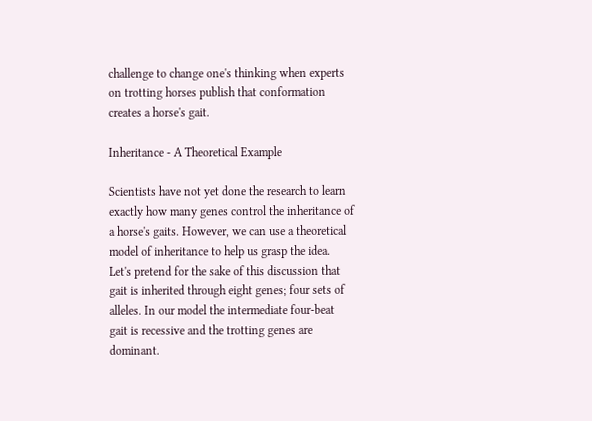challenge to change one's thinking when experts on trotting horses publish that conformation creates a horse's gait.

Inheritance - A Theoretical Example

Scientists have not yet done the research to learn exactly how many genes control the inheritance of a horse's gaits. However, we can use a theoretical model of inheritance to help us grasp the idea. Let's pretend for the sake of this discussion that gait is inherited through eight genes; four sets of alleles. In our model the intermediate four-beat gait is recessive and the trotting genes are dominant.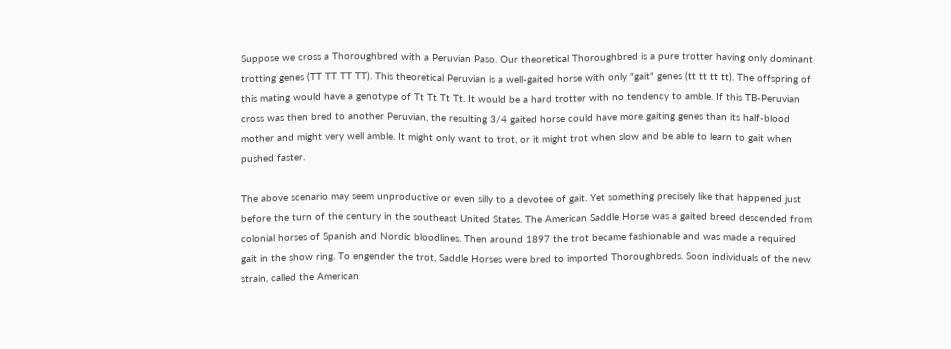Suppose we cross a Thoroughbred with a Peruvian Paso. Our theoretical Thoroughbred is a pure trotter having only dominant trotting genes (TT TT TT TT). This theoretical Peruvian is a well-gaited horse with only "gait" genes (tt tt tt tt). The offspring of this mating would have a genotype of Tt Tt Tt Tt. It would be a hard trotter with no tendency to amble. If this TB-Peruvian cross was then bred to another Peruvian, the resulting 3/4 gaited horse could have more gaiting genes than its half-blood mother and might very well amble. It might only want to trot, or it might trot when slow and be able to learn to gait when pushed faster.

The above scenario may seem unproductive or even silly to a devotee of gait. Yet something precisely like that happened just before the turn of the century in the southeast United States. The American Saddle Horse was a gaited breed descended from colonial horses of Spanish and Nordic bloodlines. Then around 1897 the trot became fashionable and was made a required gait in the show ring. To engender the trot, Saddle Horses were bred to imported Thoroughbreds. Soon individuals of the new strain, called the American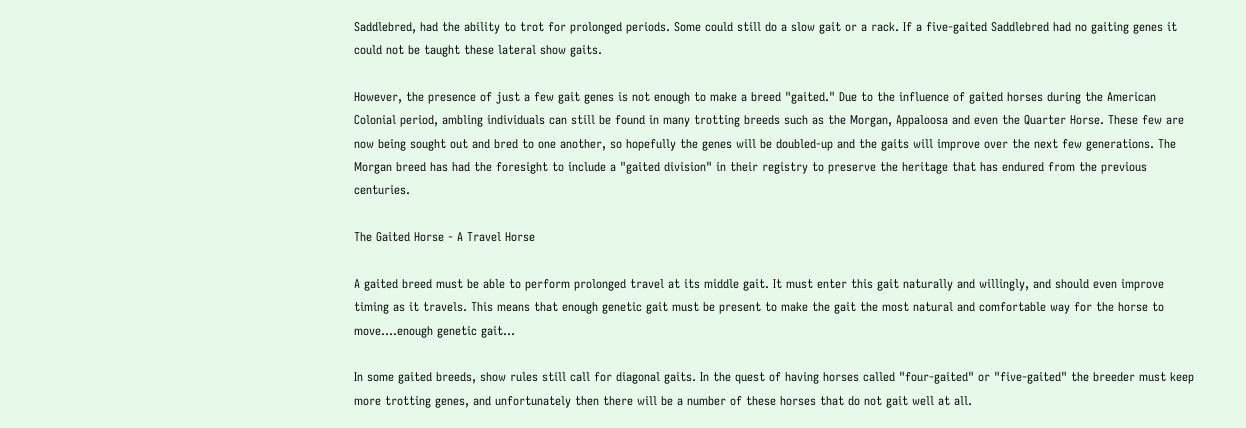Saddlebred, had the ability to trot for prolonged periods. Some could still do a slow gait or a rack. If a five-gaited Saddlebred had no gaiting genes it could not be taught these lateral show gaits.

However, the presence of just a few gait genes is not enough to make a breed "gaited." Due to the influence of gaited horses during the American Colonial period, ambling individuals can still be found in many trotting breeds such as the Morgan, Appaloosa and even the Quarter Horse. These few are now being sought out and bred to one another, so hopefully the genes will be doubled-up and the gaits will improve over the next few generations. The Morgan breed has had the foresight to include a "gaited division" in their registry to preserve the heritage that has endured from the previous centuries.

The Gaited Horse - A Travel Horse

A gaited breed must be able to perform prolonged travel at its middle gait. It must enter this gait naturally and willingly, and should even improve timing as it travels. This means that enough genetic gait must be present to make the gait the most natural and comfortable way for the horse to move....enough genetic gait...

In some gaited breeds, show rules still call for diagonal gaits. In the quest of having horses called "four-gaited" or "five-gaited" the breeder must keep more trotting genes, and unfortunately then there will be a number of these horses that do not gait well at all.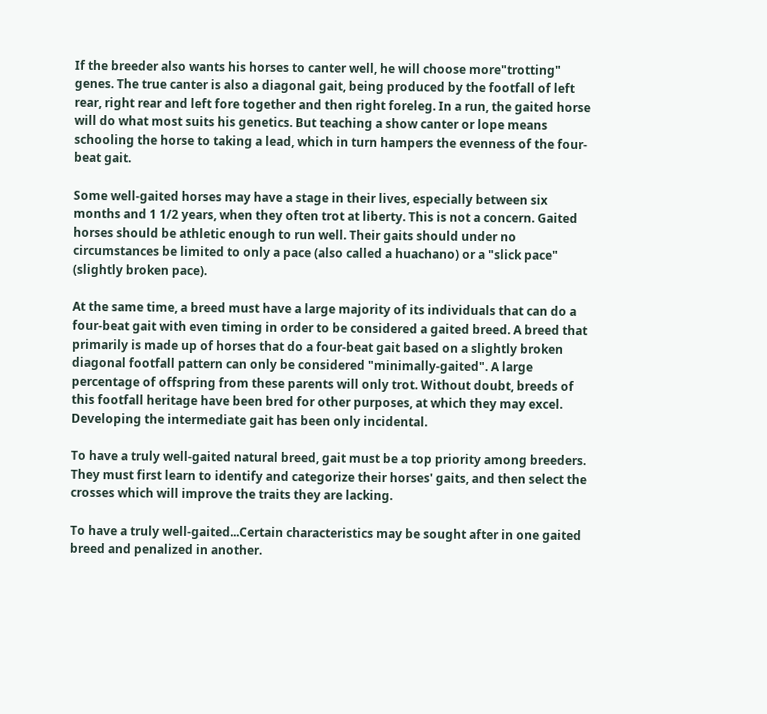If the breeder also wants his horses to canter well, he will choose more"trotting" genes. The true canter is also a diagonal gait, being produced by the footfall of left rear, right rear and left fore together and then right foreleg. In a run, the gaited horse will do what most suits his genetics. But teaching a show canter or lope means schooling the horse to taking a lead, which in turn hampers the evenness of the four-beat gait.

Some well-gaited horses may have a stage in their lives, especially between six months and 1 1/2 years, when they often trot at liberty. This is not a concern. Gaited horses should be athletic enough to run well. Their gaits should under no circumstances be limited to only a pace (also called a huachano) or a "slick pace" (slightly broken pace).

At the same time, a breed must have a large majority of its individuals that can do a four-beat gait with even timing in order to be considered a gaited breed. A breed that primarily is made up of horses that do a four-beat gait based on a slightly broken diagonal footfall pattern can only be considered "minimally-gaited". A large percentage of offspring from these parents will only trot. Without doubt, breeds of this footfall heritage have been bred for other purposes, at which they may excel. Developing the intermediate gait has been only incidental.

To have a truly well-gaited natural breed, gait must be a top priority among breeders. They must first learn to identify and categorize their horses' gaits, and then select the crosses which will improve the traits they are lacking.

To have a truly well-gaited...Certain characteristics may be sought after in one gaited breed and penalized in another.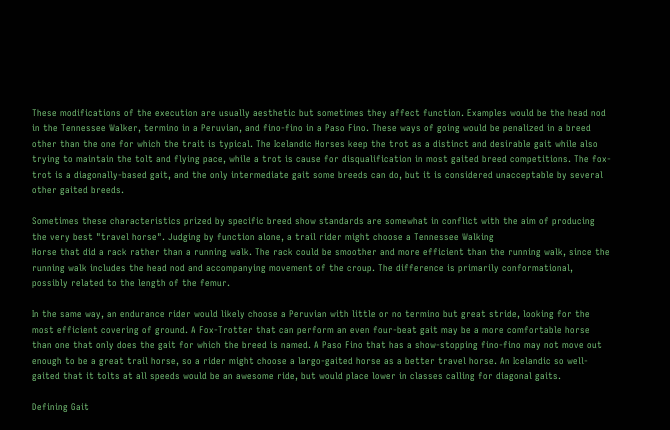These modifications of the execution are usually aesthetic but sometimes they affect function. Examples would be the head nod in the Tennessee Walker, termino in a Peruvian, and fino-fino in a Paso Fino. These ways of going would be penalized in a breed other than the one for which the trait is typical. The Icelandic Horses keep the trot as a distinct and desirable gait while also trying to maintain the tolt and flying pace, while a trot is cause for disqualification in most gaited breed competitions. The fox-trot is a diagonally-based gait, and the only intermediate gait some breeds can do, but it is considered unacceptable by several other gaited breeds.

Sometimes these characteristics prized by specific breed show standards are somewhat in conflict with the aim of producing the very best "travel horse". Judging by function alone, a trail rider might choose a Tennessee Walking
Horse that did a rack rather than a running walk. The rack could be smoother and more efficient than the running walk, since the running walk includes the head nod and accompanying movement of the croup. The difference is primarily conformational, possibly related to the length of the femur.

In the same way, an endurance rider would likely choose a Peruvian with little or no termino but great stride, looking for the most efficient covering of ground. A Fox-Trotter that can perform an even four-beat gait may be a more comfortable horse than one that only does the gait for which the breed is named. A Paso Fino that has a show-stopping fino-fino may not move out enough to be a great trail horse, so a rider might choose a largo-gaited horse as a better travel horse. An Icelandic so well-gaited that it tolts at all speeds would be an awesome ride, but would place lower in classes calling for diagonal gaits.

Defining Gait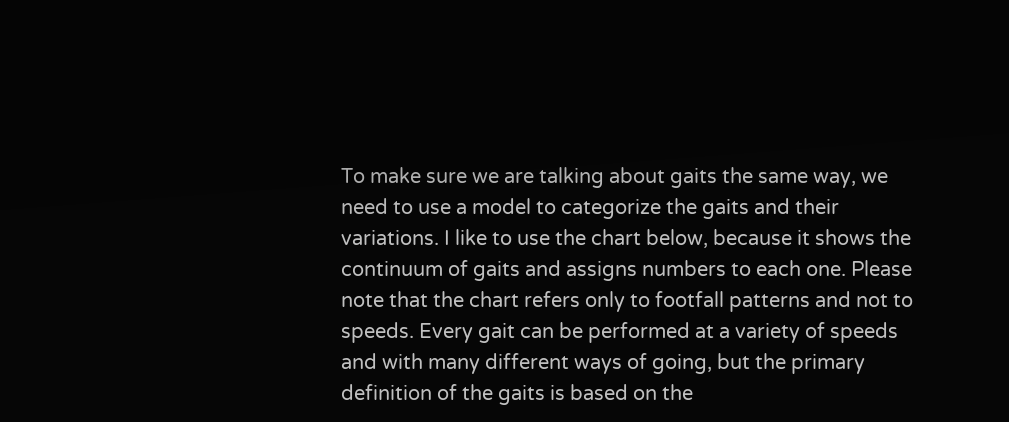To make sure we are talking about gaits the same way, we need to use a model to categorize the gaits and their variations. I like to use the chart below, because it shows the continuum of gaits and assigns numbers to each one. Please note that the chart refers only to footfall patterns and not to speeds. Every gait can be performed at a variety of speeds and with many different ways of going, but the primary definition of the gaits is based on the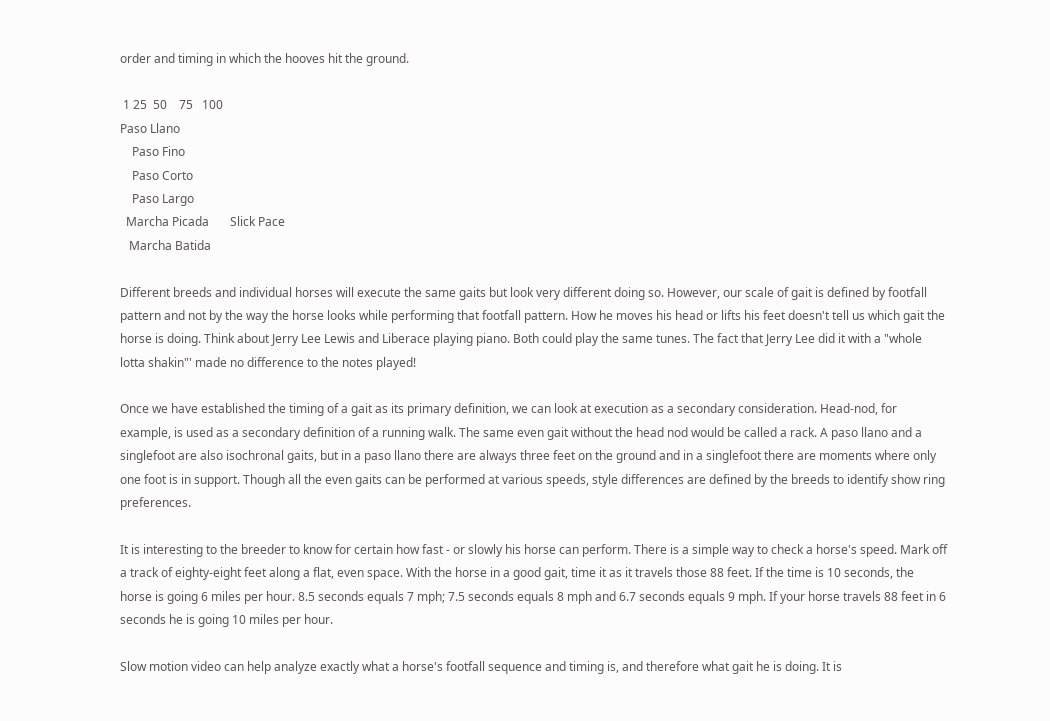order and timing in which the hooves hit the ground.

 1 25  50    75   100
Paso Llano
    Paso Fino
    Paso Corto
    Paso Largo
  Marcha Picada       Slick Pace
   Marcha Batida

Different breeds and individual horses will execute the same gaits but look very different doing so. However, our scale of gait is defined by footfall pattern and not by the way the horse looks while performing that footfall pattern. How he moves his head or lifts his feet doesn't tell us which gait the horse is doing. Think about Jerry Lee Lewis and Liberace playing piano. Both could play the same tunes. The fact that Jerry Lee did it with a "whole lotta shakin"' made no difference to the notes played!

Once we have established the timing of a gait as its primary definition, we can look at execution as a secondary consideration. Head-nod, for example, is used as a secondary definition of a running walk. The same even gait without the head nod would be called a rack. A paso llano and a singlefoot are also isochronal gaits, but in a paso llano there are always three feet on the ground and in a singlefoot there are moments where only one foot is in support. Though all the even gaits can be performed at various speeds, style differences are defined by the breeds to identify show ring preferences.

It is interesting to the breeder to know for certain how fast - or slowly his horse can perform. There is a simple way to check a horse's speed. Mark off a track of eighty-eight feet along a flat, even space. With the horse in a good gait, time it as it travels those 88 feet. If the time is 10 seconds, the horse is going 6 miles per hour. 8.5 seconds equals 7 mph; 7.5 seconds equals 8 mph and 6.7 seconds equals 9 mph. If your horse travels 88 feet in 6 seconds he is going 10 miles per hour.

Slow motion video can help analyze exactly what a horse's footfall sequence and timing is, and therefore what gait he is doing. It is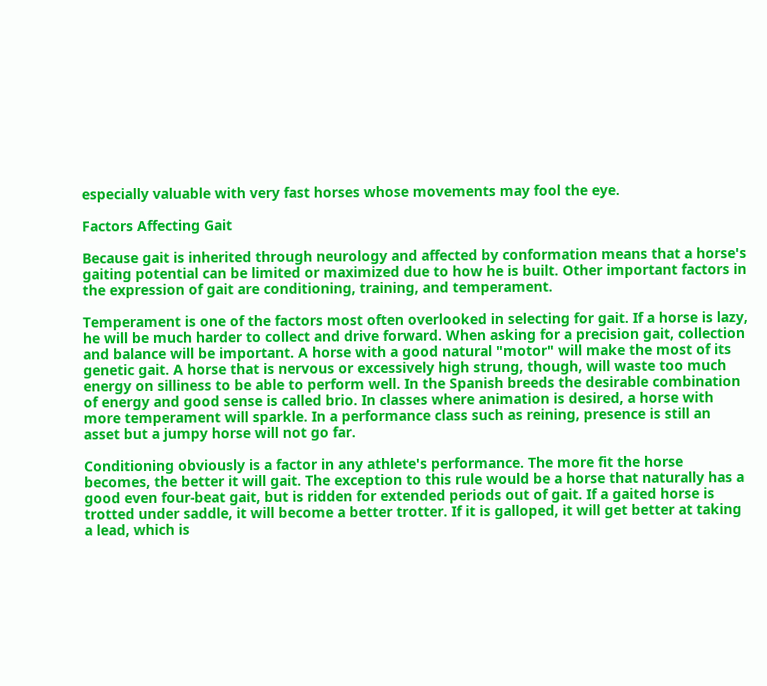especially valuable with very fast horses whose movements may fool the eye.

Factors Affecting Gait

Because gait is inherited through neurology and affected by conformation means that a horse's gaiting potential can be limited or maximized due to how he is built. Other important factors in the expression of gait are conditioning, training, and temperament.

Temperament is one of the factors most often overlooked in selecting for gait. If a horse is lazy, he will be much harder to collect and drive forward. When asking for a precision gait, collection and balance will be important. A horse with a good natural "motor" will make the most of its genetic gait. A horse that is nervous or excessively high strung, though, will waste too much energy on silliness to be able to perform well. In the Spanish breeds the desirable combination of energy and good sense is called brio. In classes where animation is desired, a horse with more temperament will sparkle. In a performance class such as reining, presence is still an asset but a jumpy horse will not go far.

Conditioning obviously is a factor in any athlete's performance. The more fit the horse becomes, the better it will gait. The exception to this rule would be a horse that naturally has a good even four-beat gait, but is ridden for extended periods out of gait. If a gaited horse is trotted under saddle, it will become a better trotter. If it is galloped, it will get better at taking a lead, which is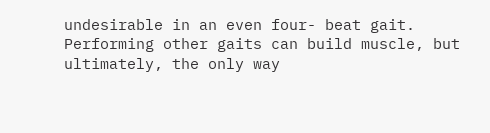undesirable in an even four- beat gait. Performing other gaits can build muscle, but ultimately, the only way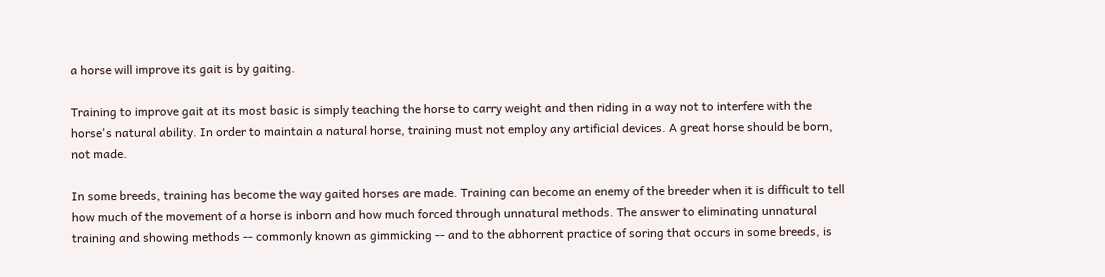a horse will improve its gait is by gaiting.

Training to improve gait at its most basic is simply teaching the horse to carry weight and then riding in a way not to interfere with the horse's natural ability. In order to maintain a natural horse, training must not employ any artificial devices. A great horse should be born, not made.

In some breeds, training has become the way gaited horses are made. Training can become an enemy of the breeder when it is difficult to tell how much of the movement of a horse is inborn and how much forced through unnatural methods. The answer to eliminating unnatural training and showing methods -- commonly known as gimmicking -- and to the abhorrent practice of soring that occurs in some breeds, is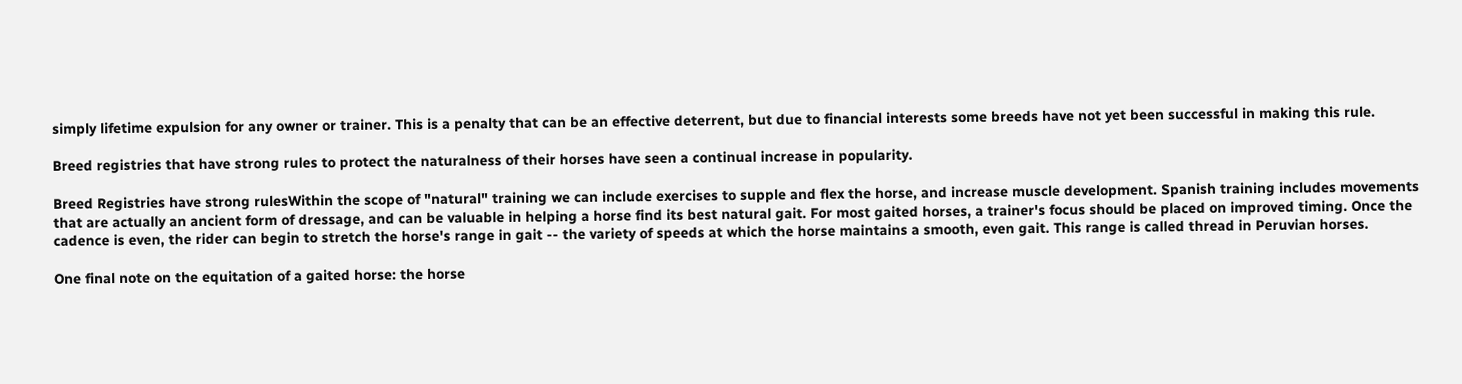simply lifetime expulsion for any owner or trainer. This is a penalty that can be an effective deterrent, but due to financial interests some breeds have not yet been successful in making this rule.

Breed registries that have strong rules to protect the naturalness of their horses have seen a continual increase in popularity.

Breed Registries have strong rulesWithin the scope of "natural" training we can include exercises to supple and flex the horse, and increase muscle development. Spanish training includes movements that are actually an ancient form of dressage, and can be valuable in helping a horse find its best natural gait. For most gaited horses, a trainer's focus should be placed on improved timing. Once the cadence is even, the rider can begin to stretch the horse's range in gait -- the variety of speeds at which the horse maintains a smooth, even gait. This range is called thread in Peruvian horses.

One final note on the equitation of a gaited horse: the horse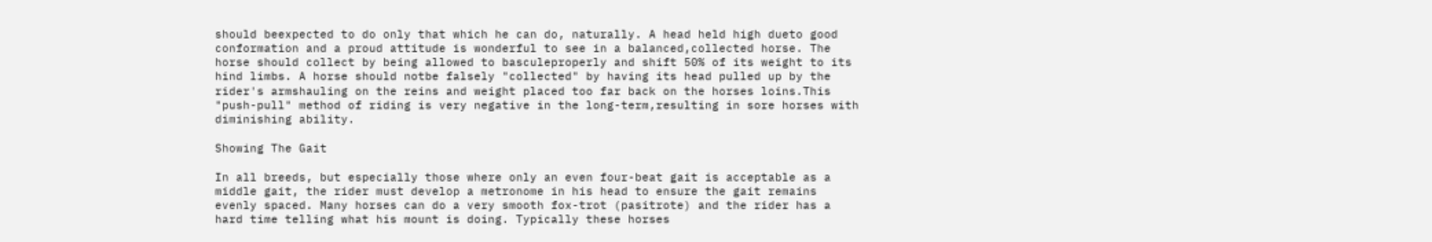should beexpected to do only that which he can do, naturally. A head held high dueto good conformation and a proud attitude is wonderful to see in a balanced,collected horse. The horse should collect by being allowed to basculeproperly and shift 50% of its weight to its hind limbs. A horse should notbe falsely "collected" by having its head pulled up by the rider's armshauling on the reins and weight placed too far back on the horses loins.This "push-pull" method of riding is very negative in the long-term,resulting in sore horses with diminishing ability.

Showing The Gait

In all breeds, but especially those where only an even four-beat gait is acceptable as a middle gait, the rider must develop a metronome in his head to ensure the gait remains evenly spaced. Many horses can do a very smooth fox-trot (pasitrote) and the rider has a hard time telling what his mount is doing. Typically these horses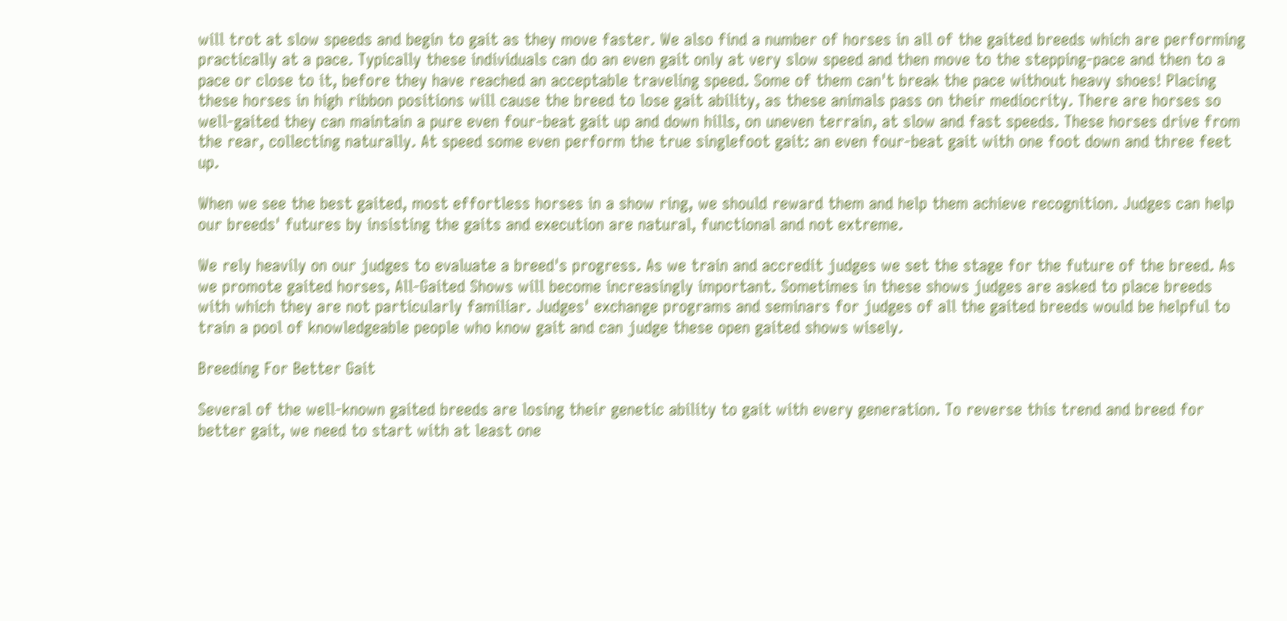will trot at slow speeds and begin to gait as they move faster. We also find a number of horses in all of the gaited breeds which are performing practically at a pace. Typically these individuals can do an even gait only at very slow speed and then move to the stepping-pace and then to a pace or close to it, before they have reached an acceptable traveling speed. Some of them can't break the pace without heavy shoes! Placing these horses in high ribbon positions will cause the breed to lose gait ability, as these animals pass on their mediocrity. There are horses so well-gaited they can maintain a pure even four-beat gait up and down hills, on uneven terrain, at slow and fast speeds. These horses drive from the rear, collecting naturally. At speed some even perform the true singlefoot gait: an even four-beat gait with one foot down and three feet up.

When we see the best gaited, most effortless horses in a show ring, we should reward them and help them achieve recognition. Judges can help our breeds' futures by insisting the gaits and execution are natural, functional and not extreme.

We rely heavily on our judges to evaluate a breed's progress. As we train and accredit judges we set the stage for the future of the breed. As we promote gaited horses, All-Gaited Shows will become increasingly important. Sometimes in these shows judges are asked to place breeds with which they are not particularly familiar. Judges' exchange programs and seminars for judges of all the gaited breeds would be helpful to train a pool of knowledgeable people who know gait and can judge these open gaited shows wisely.

Breeding For Better Gait

Several of the well-known gaited breeds are losing their genetic ability to gait with every generation. To reverse this trend and breed for better gait, we need to start with at least one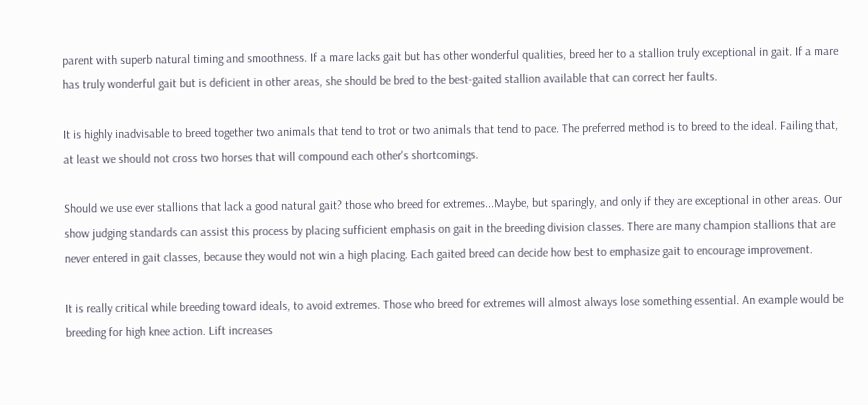parent with superb natural timing and smoothness. If a mare lacks gait but has other wonderful qualities, breed her to a stallion truly exceptional in gait. If a mare has truly wonderful gait but is deficient in other areas, she should be bred to the best-gaited stallion available that can correct her faults.

It is highly inadvisable to breed together two animals that tend to trot or two animals that tend to pace. The preferred method is to breed to the ideal. Failing that, at least we should not cross two horses that will compound each other's shortcomings.

Should we use ever stallions that lack a good natural gait? those who breed for extremes...Maybe, but sparingly, and only if they are exceptional in other areas. Our show judging standards can assist this process by placing sufficient emphasis on gait in the breeding division classes. There are many champion stallions that are never entered in gait classes, because they would not win a high placing. Each gaited breed can decide how best to emphasize gait to encourage improvement.

It is really critical while breeding toward ideals, to avoid extremes. Those who breed for extremes will almost always lose something essential. An example would be breeding for high knee action. Lift increases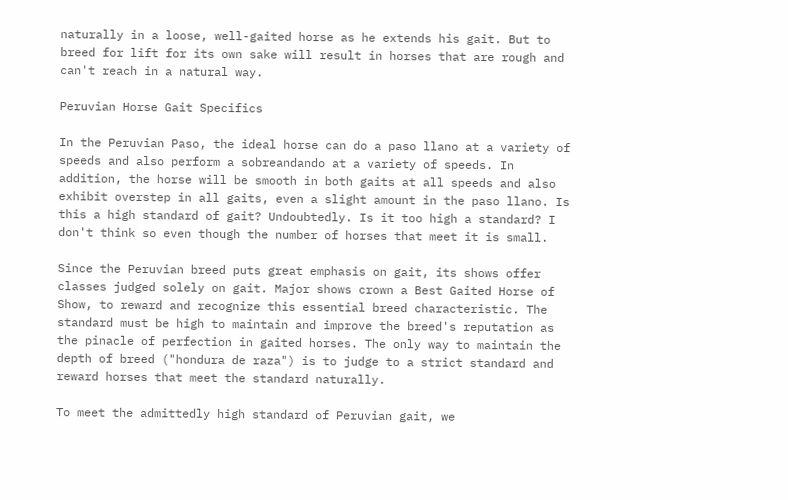naturally in a loose, well-gaited horse as he extends his gait. But to breed for lift for its own sake will result in horses that are rough and can't reach in a natural way.

Peruvian Horse Gait Specifics

In the Peruvian Paso, the ideal horse can do a paso llano at a variety of speeds and also perform a sobreandando at a variety of speeds. In addition, the horse will be smooth in both gaits at all speeds and also exhibit overstep in all gaits, even a slight amount in the paso llano. Is this a high standard of gait? Undoubtedly. Is it too high a standard? I don't think so even though the number of horses that meet it is small.

Since the Peruvian breed puts great emphasis on gait, its shows offer classes judged solely on gait. Major shows crown a Best Gaited Horse of Show, to reward and recognize this essential breed characteristic. The standard must be high to maintain and improve the breed's reputation as the pinacle of perfection in gaited horses. The only way to maintain the depth of breed ("hondura de raza") is to judge to a strict standard and reward horses that meet the standard naturally.

To meet the admittedly high standard of Peruvian gait, we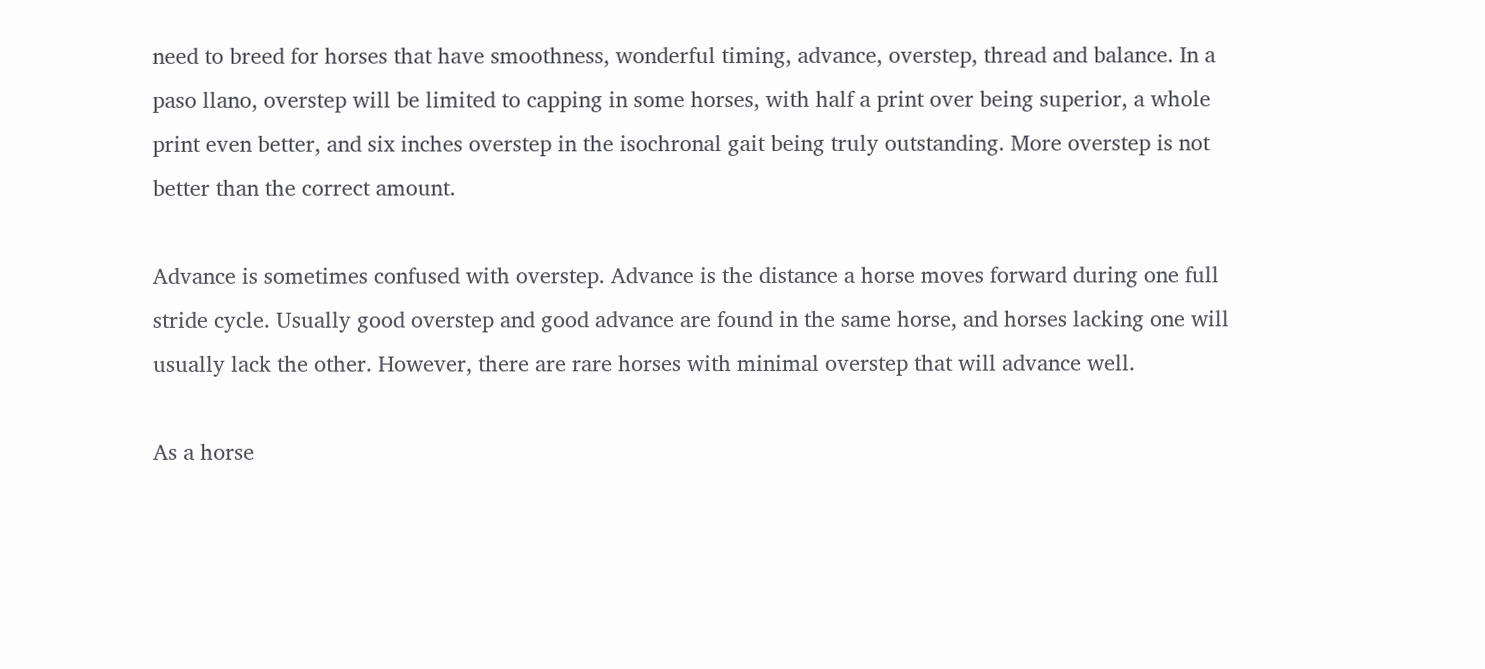need to breed for horses that have smoothness, wonderful timing, advance, overstep, thread and balance. In a paso llano, overstep will be limited to capping in some horses, with half a print over being superior, a whole print even better, and six inches overstep in the isochronal gait being truly outstanding. More overstep is not better than the correct amount.

Advance is sometimes confused with overstep. Advance is the distance a horse moves forward during one full stride cycle. Usually good overstep and good advance are found in the same horse, and horses lacking one will usually lack the other. However, there are rare horses with minimal overstep that will advance well.

As a horse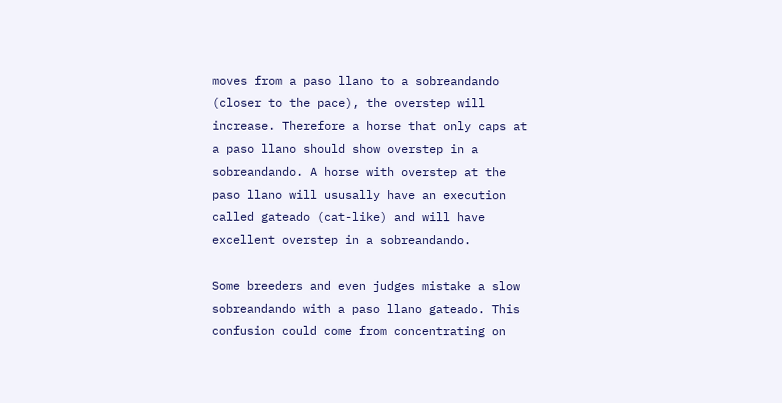moves from a paso llano to a sobreandando (closer to the pace), the overstep will increase. Therefore a horse that only caps at a paso llano should show overstep in a sobreandando. A horse with overstep at the paso llano will ususally have an execution called gateado (cat-like) and will have excellent overstep in a sobreandando.

Some breeders and even judges mistake a slow sobreandando with a paso llano gateado. This confusion could come from concentrating on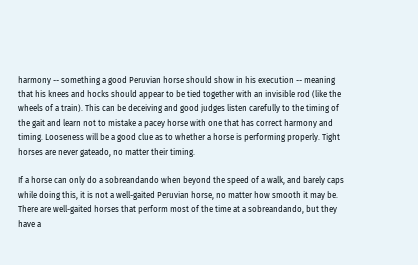harmony -- something a good Peruvian horse should show in his execution -- meaning that his knees and hocks should appear to be tied together with an invisible rod (like the wheels of a train). This can be deceiving and good judges listen carefully to the timing of the gait and learn not to mistake a pacey horse with one that has correct harmony and timing. Looseness will be a good clue as to whether a horse is performing properly. Tight horses are never gateado, no matter their timing.

If a horse can only do a sobreandando when beyond the speed of a walk, and barely caps while doing this, it is not a well-gaited Peruvian horse, no matter how smooth it may be. There are well-gaited horses that perform most of the time at a sobreandando, but they have a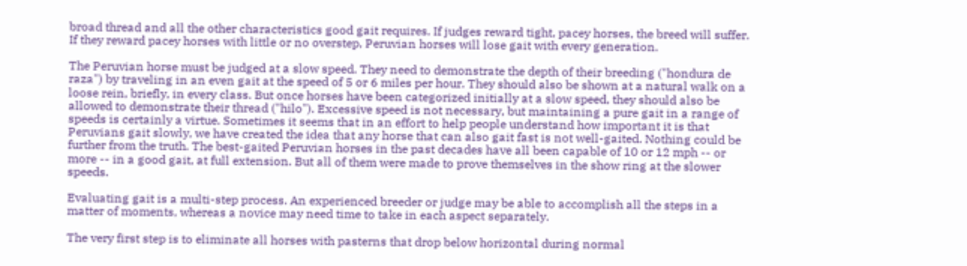broad thread and all the other characteristics good gait requires. If judges reward tight, pacey horses, the breed will suffer. If they reward pacey horses with little or no overstep, Peruvian horses will lose gait with every generation.

The Peruvian horse must be judged at a slow speed. They need to demonstrate the depth of their breeding ("hondura de raza") by traveling in an even gait at the speed of 5 or 6 miles per hour. They should also be shown at a natural walk on a loose rein, briefly, in every class. But once horses have been categorized initially at a slow speed, they should also be allowed to demonstrate their thread ("hilo"). Excessive speed is not necessary, but maintaining a pure gait in a range of speeds is certainly a virtue. Sometimes it seems that in an effort to help people understand how important it is that Peruvians gait slowly, we have created the idea that any horse that can also gait fast is not well-gaited. Nothing could be further from the truth. The best-gaited Peruvian horses in the past decades have all been capable of 10 or 12 mph -- or more -- in a good gait, at full extension. But all of them were made to prove themselves in the show ring at the slower speeds.

Evaluating gait is a multi-step process. An experienced breeder or judge may be able to accomplish all the steps in a matter of moments, whereas a novice may need time to take in each aspect separately.

The very first step is to eliminate all horses with pasterns that drop below horizontal during normal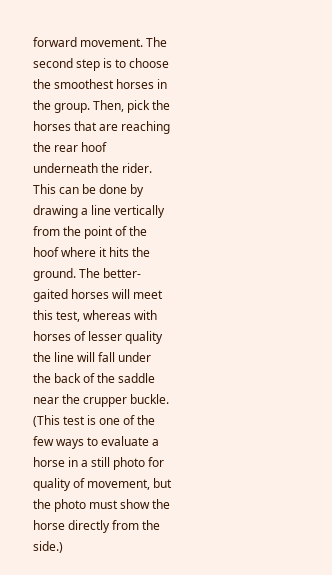forward movement. The second step is to choose the smoothest horses in the group. Then, pick the horses that are reaching the rear hoof underneath the rider. This can be done by drawing a line vertically from the point of the hoof where it hits the ground. The better-gaited horses will meet this test, whereas with horses of lesser quality the line will fall under the back of the saddle near the crupper buckle. (This test is one of the few ways to evaluate a horse in a still photo for quality of movement, but the photo must show the horse directly from the side.)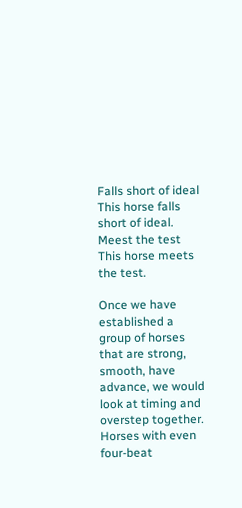Falls short of ideal
This horse falls short of ideal.
Meest the test
This horse meets the test.

Once we have established a group of horses that are strong, smooth, have advance, we would look at timing and overstep together. Horses with even four-beat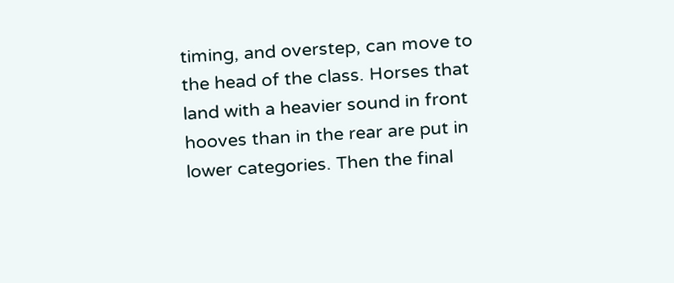timing, and overstep, can move to the head of the class. Horses that land with a heavier sound in front hooves than in the rear are put in lower categories. Then the final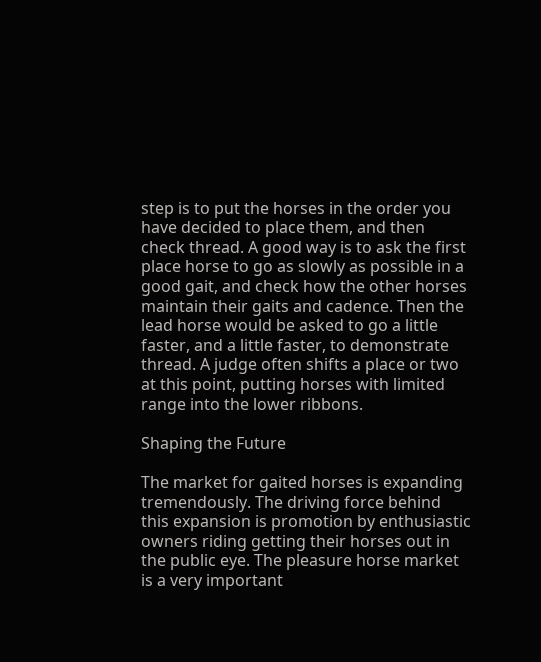step is to put the horses in the order you have decided to place them, and then check thread. A good way is to ask the first place horse to go as slowly as possible in a good gait, and check how the other horses maintain their gaits and cadence. Then the lead horse would be asked to go a little faster, and a little faster, to demonstrate thread. A judge often shifts a place or two at this point, putting horses with limited range into the lower ribbons.

Shaping the Future

The market for gaited horses is expanding tremendously. The driving force behind this expansion is promotion by enthusiastic owners riding getting their horses out in the public eye. The pleasure horse market is a very important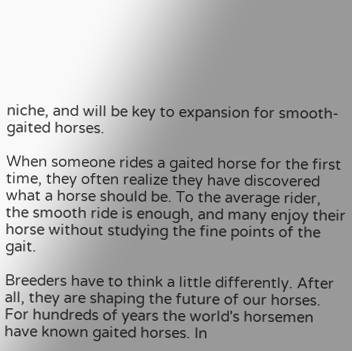niche, and will be key to expansion for smooth-gaited horses.

When someone rides a gaited horse for the first time, they often realize they have discovered what a horse should be. To the average rider, the smooth ride is enough, and many enjoy their horse without studying the fine points of the gait.

Breeders have to think a little differently. After all, they are shaping the future of our horses. For hundreds of years the world's horsemen have known gaited horses. In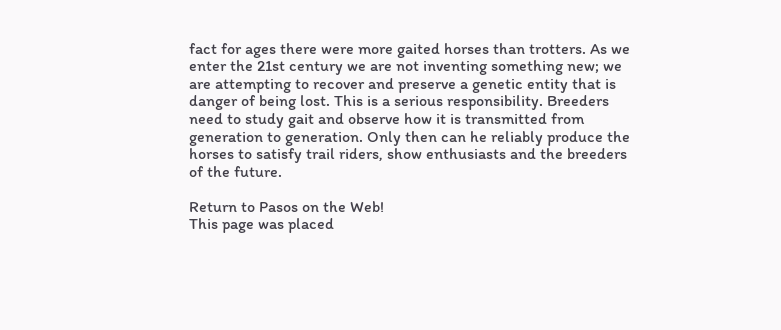fact for ages there were more gaited horses than trotters. As we enter the 21st century we are not inventing something new; we are attempting to recover and preserve a genetic entity that is danger of being lost. This is a serious responsibility. Breeders need to study gait and observe how it is transmitted from generation to generation. Only then can he reliably produce the horses to satisfy trail riders, show enthusiasts and the breeders of the future.

Return to Pasos on the Web!
This page was placed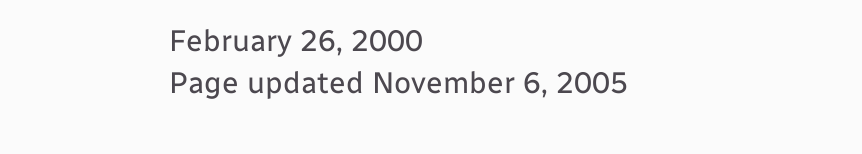February 26, 2000
Page updated November 6, 2005